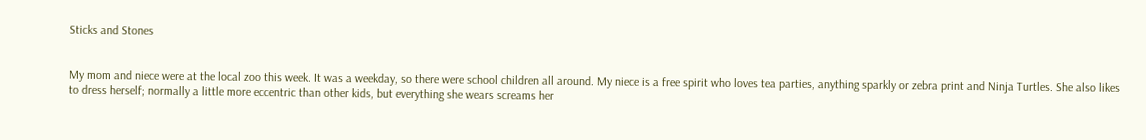Sticks and Stones


My mom and niece were at the local zoo this week. It was a weekday, so there were school children all around. My niece is a free spirit who loves tea parties, anything sparkly or zebra print and Ninja Turtles. She also likes to dress herself; normally a little more eccentric than other kids, but everything she wears screams her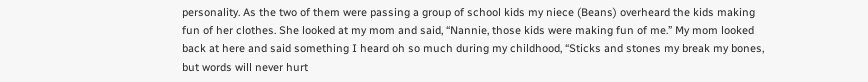personality. As the two of them were passing a group of school kids my niece (Beans) overheard the kids making fun of her clothes. She looked at my mom and said, “Nannie, those kids were making fun of me.” My mom looked back at here and said something I heard oh so much during my childhood, “Sticks and stones my break my bones, but words will never hurt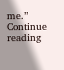me.” Continue reading